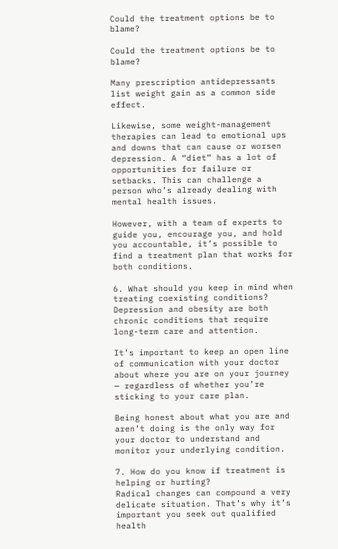Could the treatment options be to blame?

Could the treatment options be to blame?

Many prescription antidepressants list weight gain as a common side effect.

Likewise, some weight-management therapies can lead to emotional ups and downs that can cause or worsen depression. A “diet” has a lot of opportunities for failure or setbacks. This can challenge a person who’s already dealing with mental health issues.

However, with a team of experts to guide you, encourage you, and hold you accountable, it’s possible to find a treatment plan that works for both conditions.

6. What should you keep in mind when treating coexisting conditions?
Depression and obesity are both chronic conditions that require long-term care and attention.

It’s important to keep an open line of communication with your doctor about where you are on your journey — regardless of whether you’re sticking to your care plan.

Being honest about what you are and aren’t doing is the only way for your doctor to understand and monitor your underlying condition.

7. How do you know if treatment is helping or hurting?
Radical changes can compound a very delicate situation. That’s why it’s important you seek out qualified health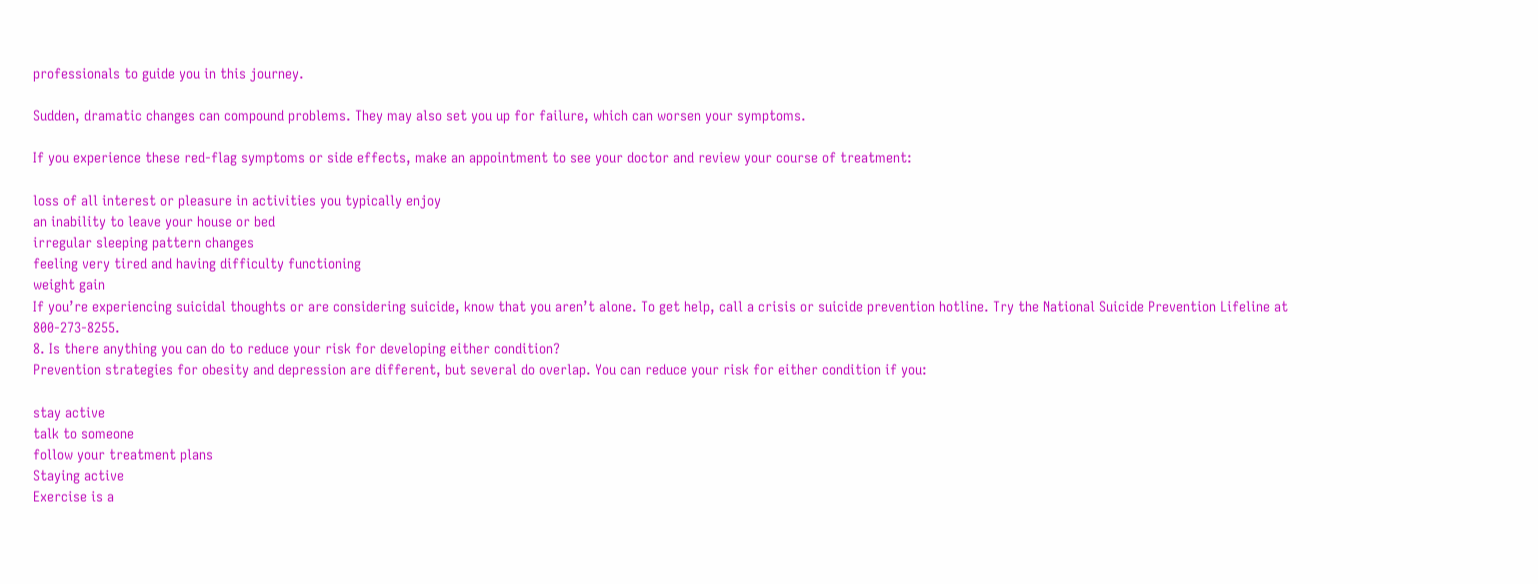professionals to guide you in this journey.

Sudden, dramatic changes can compound problems. They may also set you up for failure, which can worsen your symptoms.

If you experience these red-flag symptoms or side effects, make an appointment to see your doctor and review your course of treatment:

loss of all interest or pleasure in activities you typically enjoy
an inability to leave your house or bed
irregular sleeping pattern changes
feeling very tired and having difficulty functioning
weight gain
If you’re experiencing suicidal thoughts or are considering suicide, know that you aren’t alone. To get help, call a crisis or suicide prevention hotline. Try the National Suicide Prevention Lifeline at 800-273-8255.
8. Is there anything you can do to reduce your risk for developing either condition?
Prevention strategies for obesity and depression are different, but several do overlap. You can reduce your risk for either condition if you:

stay active
talk to someone
follow your treatment plans
Staying active
Exercise is a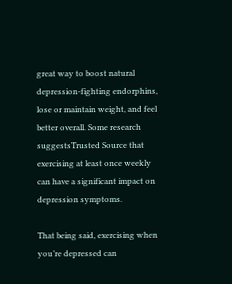great way to boost natural depression-fighting endorphins, lose or maintain weight, and feel better overall. Some research suggestsTrusted Source that exercising at least once weekly can have a significant impact on depression symptoms.

That being said, exercising when you’re depressed can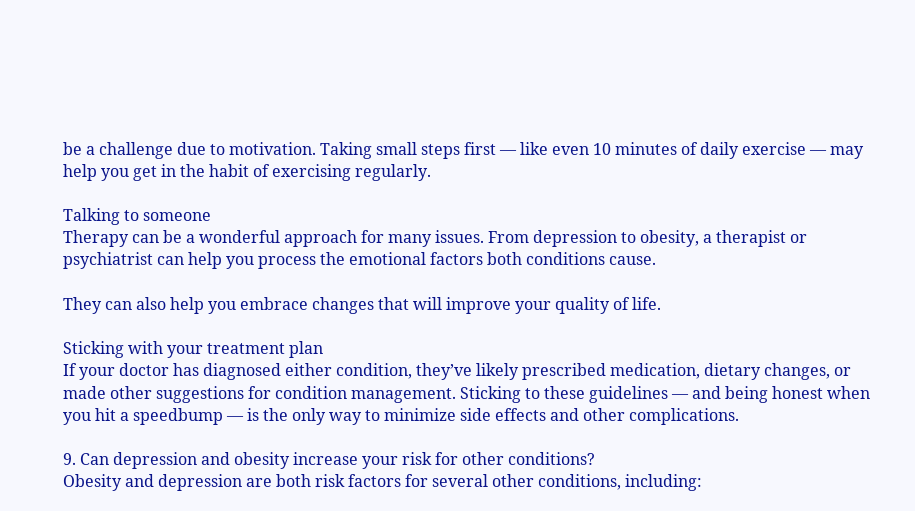be a challenge due to motivation. Taking small steps first — like even 10 minutes of daily exercise — may help you get in the habit of exercising regularly.

Talking to someone
Therapy can be a wonderful approach for many issues. From depression to obesity, a therapist or psychiatrist can help you process the emotional factors both conditions cause.

They can also help you embrace changes that will improve your quality of life.

Sticking with your treatment plan
If your doctor has diagnosed either condition, they’ve likely prescribed medication, dietary changes, or made other suggestions for condition management. Sticking to these guidelines — and being honest when you hit a speedbump — is the only way to minimize side effects and other complications.

9. Can depression and obesity increase your risk for other conditions?
Obesity and depression are both risk factors for several other conditions, including: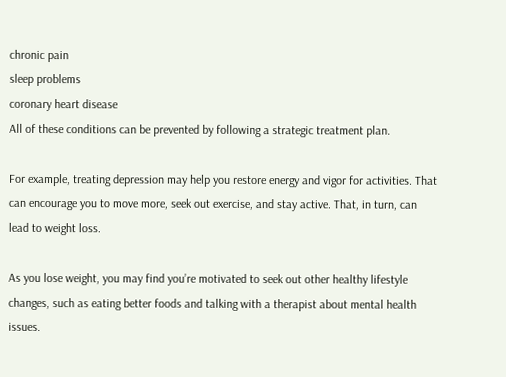chronic pain
sleep problems
coronary heart disease
All of these conditions can be prevented by following a strategic treatment plan.

For example, treating depression may help you restore energy and vigor for activities. That can encourage you to move more, seek out exercise, and stay active. That, in turn, can lead to weight loss.

As you lose weight, you may find you’re motivated to seek out other healthy lifestyle changes, such as eating better foods and talking with a therapist about mental health issues.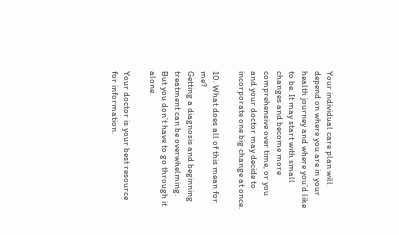Your individual care plan will depend on where you are in your health journey and where you’d like to be. It may start with small changes and become more comprehensive over time, or you and your doctor may decide to incorporate one big change at once.

10. What does all of this mean for me?
Getting a diagnosis and beginning treatment can be overwhelming. But you don’t have to go through it alone.

Your doctor is your best resource for information.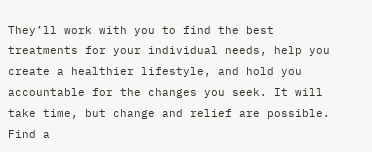They’ll work with you to find the best treatments for your individual needs, help you create a healthier lifestyle, and hold you accountable for the changes you seek. It will take time, but change and relief are possible. Find a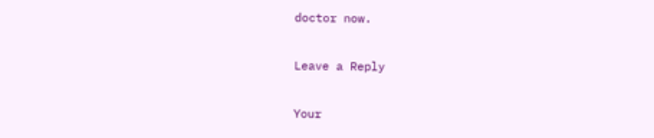doctor now.

Leave a Reply

Your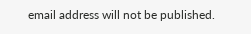email address will not be published.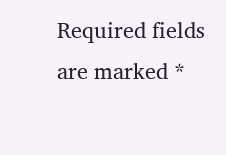Required fields are marked *